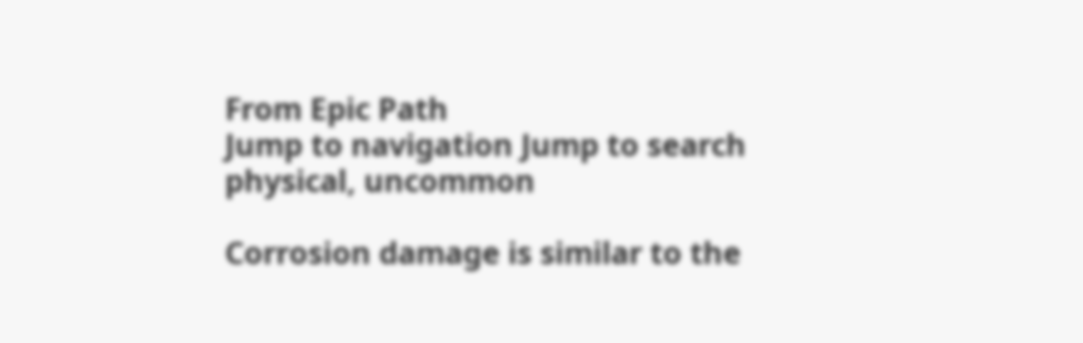From Epic Path
Jump to navigation Jump to search
physical, uncommon

Corrosion damage is similar to the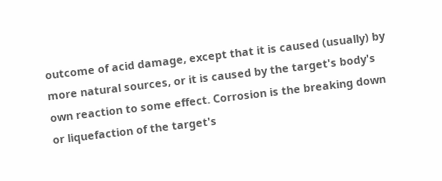outcome of acid damage, except that it is caused (usually) by more natural sources, or it is caused by the target's body's own reaction to some effect. Corrosion is the breaking down or liquefaction of the target's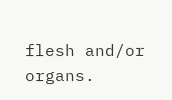flesh and/or organs.